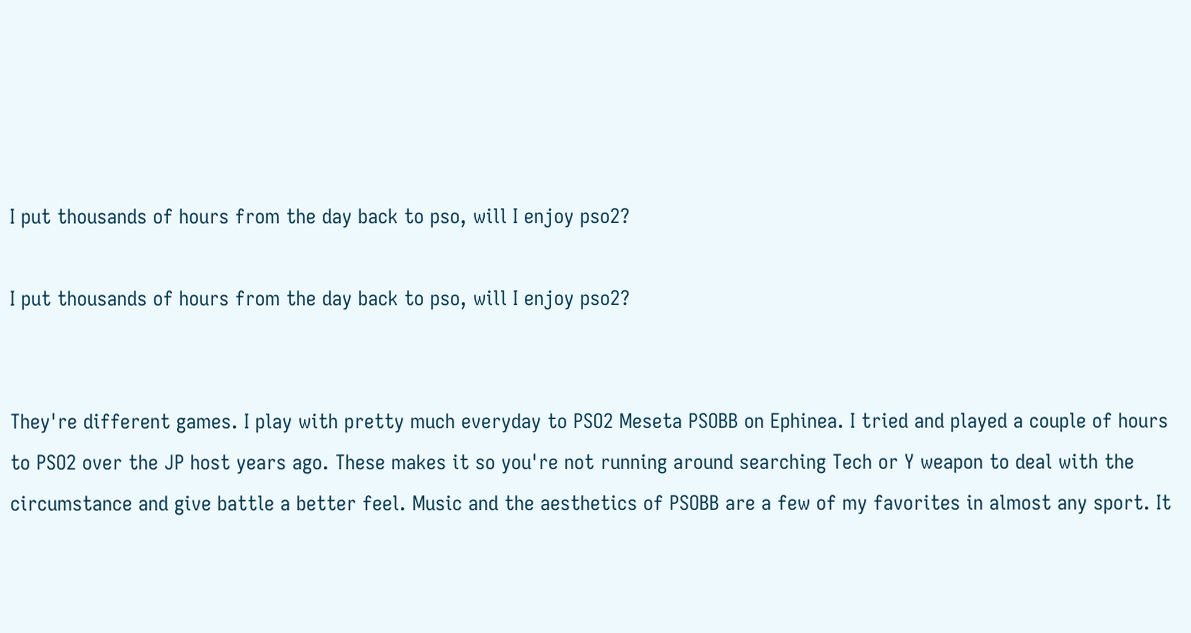I put thousands of hours from the day back to pso, will I enjoy pso2?

I put thousands of hours from the day back to pso, will I enjoy pso2?


They're different games. I play with pretty much everyday to PSO2 Meseta PSOBB on Ephinea. I tried and played a couple of hours to PSO2 over the JP host years ago. These makes it so you're not running around searching Tech or Y weapon to deal with the circumstance and give battle a better feel. Music and the aesthetics of PSOBB are a few of my favorites in almost any sport. It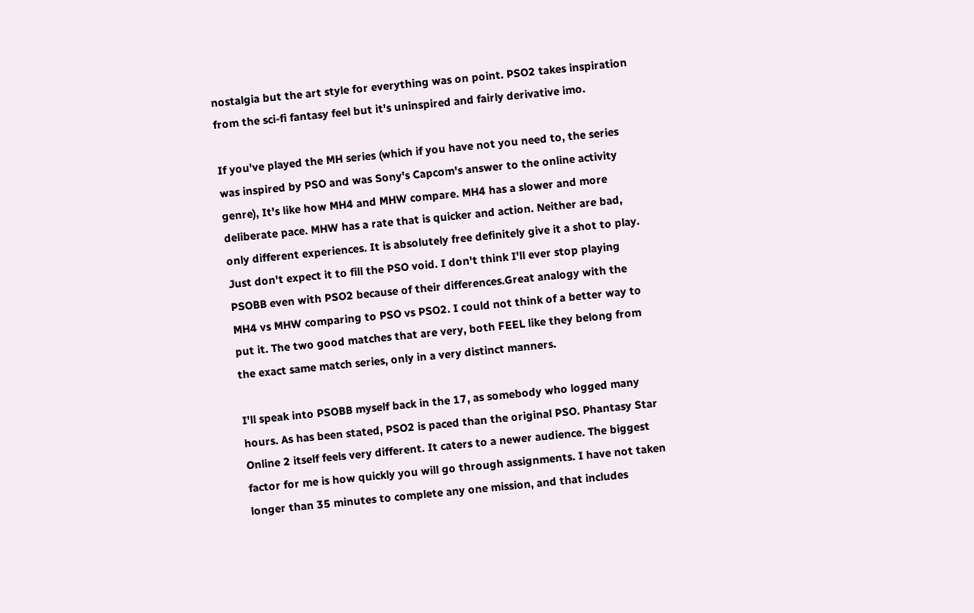nostalgia but the art style for everything was on point. PSO2 takes inspiration from the sci-fi fantasy feel but it's uninspired and fairly derivative imo.

If you've played the MH series (which if you have not you need to, the series was inspired by PSO and was Sony's Capcom's answer to the online activity genre), It's like how MH4 and MHW compare. MH4 has a slower and more deliberate pace. MHW has a rate that is quicker and action. Neither are bad, only different experiences. It is absolutely free definitely give it a shot to play. Just don't expect it to fill the PSO void. I don't think I'll ever stop playing PSOBB even with PSO2 because of their differences.Great analogy with the MH4 vs MHW comparing to PSO vs PSO2. I could not think of a better way to put it. The two good matches that are very, both FEEL like they belong from the exact same match series, only in a very distinct manners.

I'll speak into PSOBB myself back in the 17, as somebody who logged many hours. As has been stated, PSO2 is paced than the original PSO. Phantasy Star Online 2 itself feels very different. It caters to a newer audience. The biggest factor for me is how quickly you will go through assignments. I have not taken longer than 35 minutes to complete any one mission, and that includes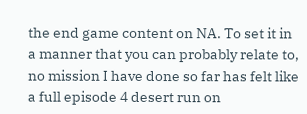the end game content on NA. To set it in a manner that you can probably relate to, no mission I have done so far has felt like a full episode 4 desert run on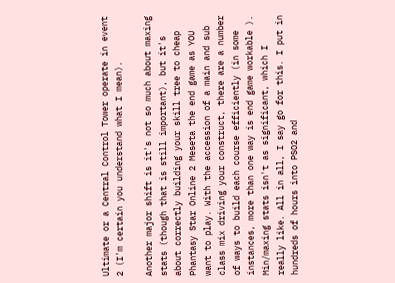Ultimate or a Central Control Tower operate in event 2 (I'm certain you understand what I mean).

Another major shift is it's not so much about maxing stats (though that is still important), but it's about correctly building your skill tree to cheap Phantasy Star Online 2 Meseta the end game as YOU want to play. With the accession of a main and sub class mix driving your construct, there are a number of ways to build each course efficiently (in some instances, more than one way is end game workable ). Min/maxing stats isn't as significant, which I really like. All in all, I say go for this. I put in hundreds of hours into PSO2 and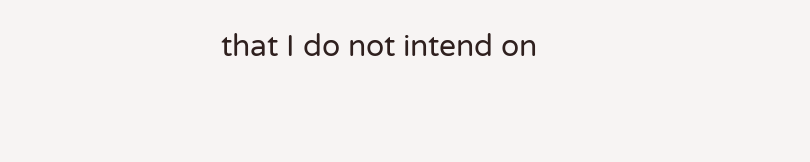that I do not intend on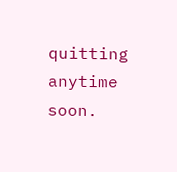quitting anytime soon.